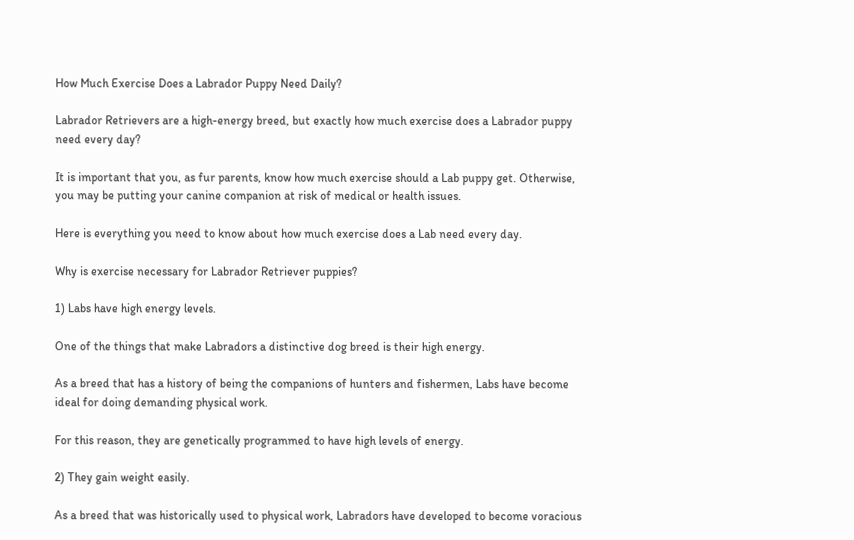How Much Exercise Does a Labrador Puppy Need Daily?

Labrador Retrievers are a high-energy breed, but exactly how much exercise does a Labrador puppy need every day?

It is important that you, as fur parents, know how much exercise should a Lab puppy get. Otherwise, you may be putting your canine companion at risk of medical or health issues.

Here is everything you need to know about how much exercise does a Lab need every day.

Why is exercise necessary for Labrador Retriever puppies?

1) Labs have high energy levels.

One of the things that make Labradors a distinctive dog breed is their high energy.

As a breed that has a history of being the companions of hunters and fishermen, Labs have become ideal for doing demanding physical work.

For this reason, they are genetically programmed to have high levels of energy.

2) They gain weight easily.

As a breed that was historically used to physical work, Labradors have developed to become voracious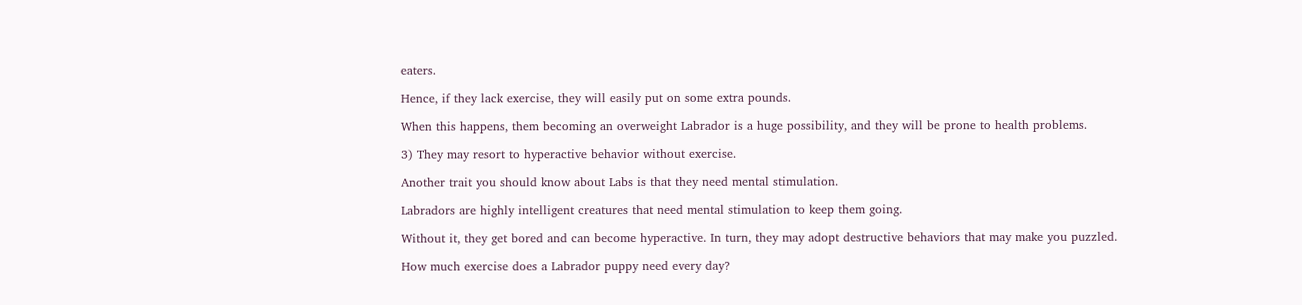eaters.

Hence, if they lack exercise, they will easily put on some extra pounds.

When this happens, them becoming an overweight Labrador is a huge possibility, and they will be prone to health problems.

3) They may resort to hyperactive behavior without exercise.

Another trait you should know about Labs is that they need mental stimulation.

Labradors are highly intelligent creatures that need mental stimulation to keep them going.

Without it, they get bored and can become hyperactive. In turn, they may adopt destructive behaviors that may make you puzzled.

How much exercise does a Labrador puppy need every day?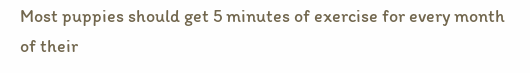Most puppies should get 5 minutes of exercise for every month of their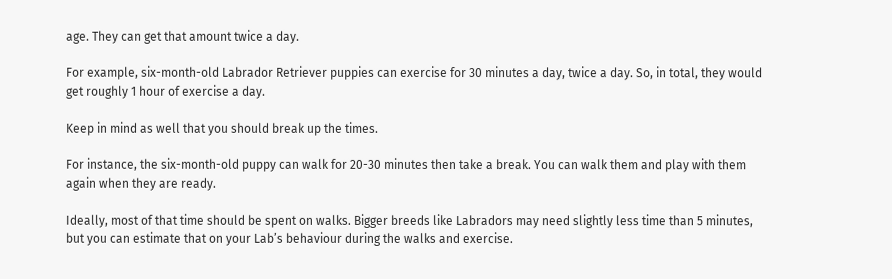age. They can get that amount twice a day.

For example, six-month-old Labrador Retriever puppies can exercise for 30 minutes a day, twice a day. So, in total, they would get roughly 1 hour of exercise a day.

Keep in mind as well that you should break up the times.

For instance, the six-month-old puppy can walk for 20-30 minutes then take a break. You can walk them and play with them again when they are ready.

Ideally, most of that time should be spent on walks. Bigger breeds like Labradors may need slightly less time than 5 minutes, but you can estimate that on your Lab’s behaviour during the walks and exercise.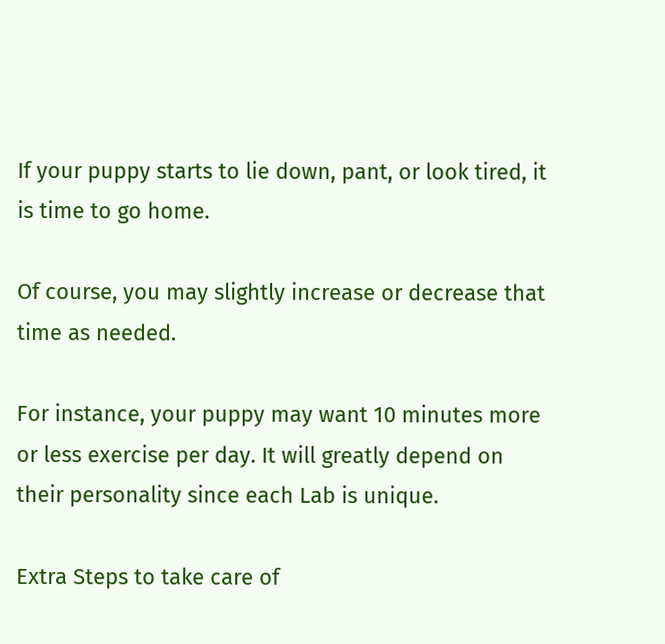If your puppy starts to lie down, pant, or look tired, it is time to go home.

Of course, you may slightly increase or decrease that time as needed.

For instance, your puppy may want 10 minutes more or less exercise per day. It will greatly depend on their personality since each Lab is unique.

Extra Steps to take care of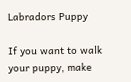Labradors Puppy

If you want to walk your puppy, make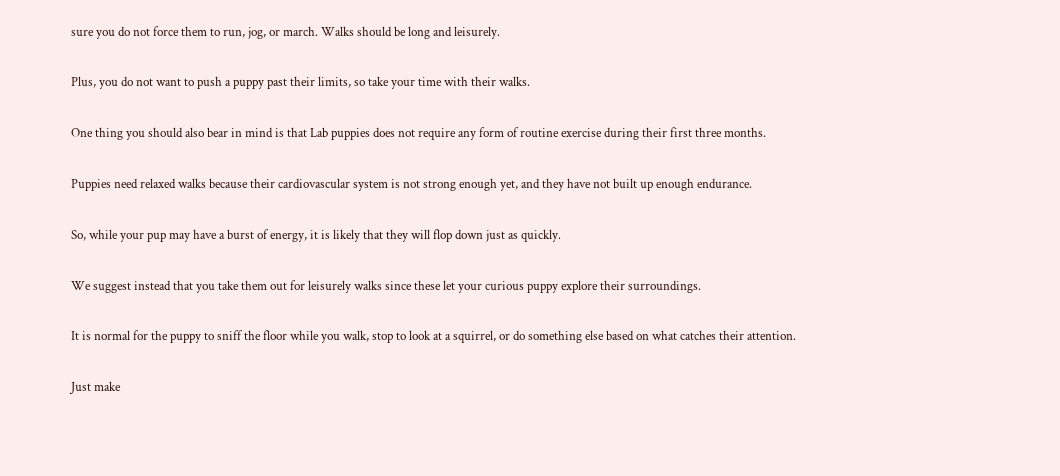sure you do not force them to run, jog, or march. Walks should be long and leisurely.

Plus, you do not want to push a puppy past their limits, so take your time with their walks.

One thing you should also bear in mind is that Lab puppies does not require any form of routine exercise during their first three months.

Puppies need relaxed walks because their cardiovascular system is not strong enough yet, and they have not built up enough endurance.

So, while your pup may have a burst of energy, it is likely that they will flop down just as quickly.

We suggest instead that you take them out for leisurely walks since these let your curious puppy explore their surroundings.

It is normal for the puppy to sniff the floor while you walk, stop to look at a squirrel, or do something else based on what catches their attention.

Just make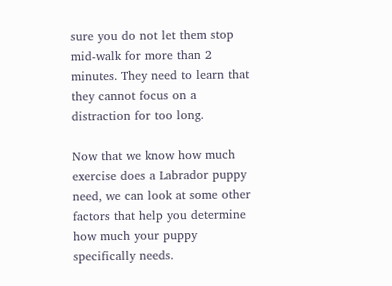sure you do not let them stop mid-walk for more than 2 minutes. They need to learn that they cannot focus on a distraction for too long.

Now that we know how much exercise does a Labrador puppy need, we can look at some other factors that help you determine how much your puppy specifically needs.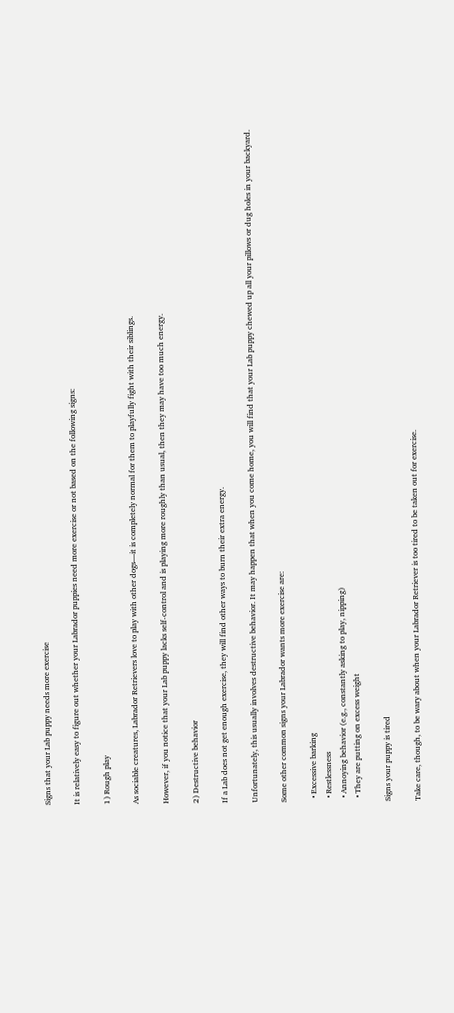Signs that your Lab puppy needs more exercise

It is relatively easy to figure out whether your Labrador puppies need more exercise or not based on the following signs:

1) Rough play

As sociable creatures, Labrador Retrievers love to play with other dogs—it is completely normal for them to playfully fight with their siblings.

However, if you notice that your Lab puppy lacks self-control and is playing more roughly than usual, then they may have too much energy.

2) Destructive behavior

If a Lab does not get enough exercise, they will find other ways to burn their extra energy.

Unfortunately, this usually involves destructive behavior. It may happen that when you come home, you will find that your Lab puppy chewed up all your pillows or dug holes in your backyard.

Some other common signs your Labrador wants more exercise are:

  • Excessive barking
  • Restlessness
  • Annoying behavior (e.g., constantly asking to play, nipping)
  • They are putting on excess weight

Signs your puppy is tired

Take care, though, to be wary about when your Labrador Retriever is too tired to be taken out for exercise.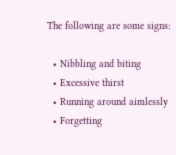The following are some signs:

  • Nibbling and biting
  • Excessive thirst
  • Running around aimlessly
  • Forgetting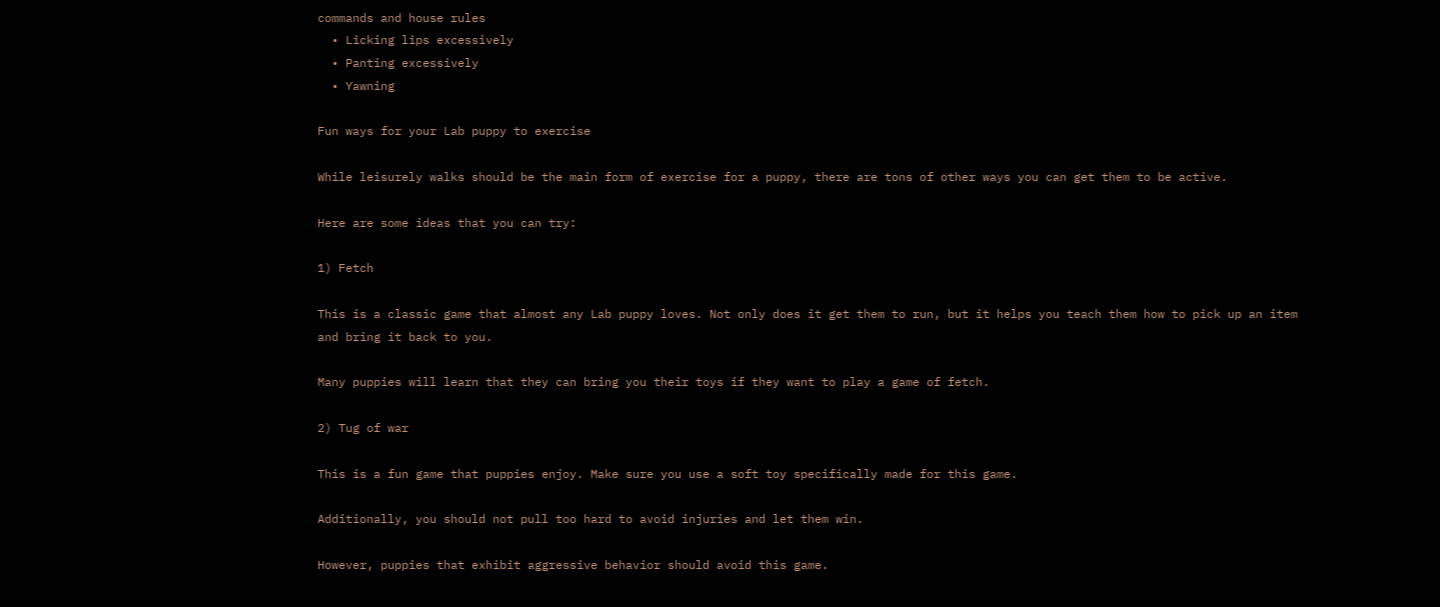commands and house rules
  • Licking lips excessively
  • Panting excessively
  • Yawning

Fun ways for your Lab puppy to exercise

While leisurely walks should be the main form of exercise for a puppy, there are tons of other ways you can get them to be active.

Here are some ideas that you can try:

1) Fetch

This is a classic game that almost any Lab puppy loves. Not only does it get them to run, but it helps you teach them how to pick up an item and bring it back to you.

Many puppies will learn that they can bring you their toys if they want to play a game of fetch.

2) Tug of war

This is a fun game that puppies enjoy. Make sure you use a soft toy specifically made for this game.

Additionally, you should not pull too hard to avoid injuries and let them win.

However, puppies that exhibit aggressive behavior should avoid this game.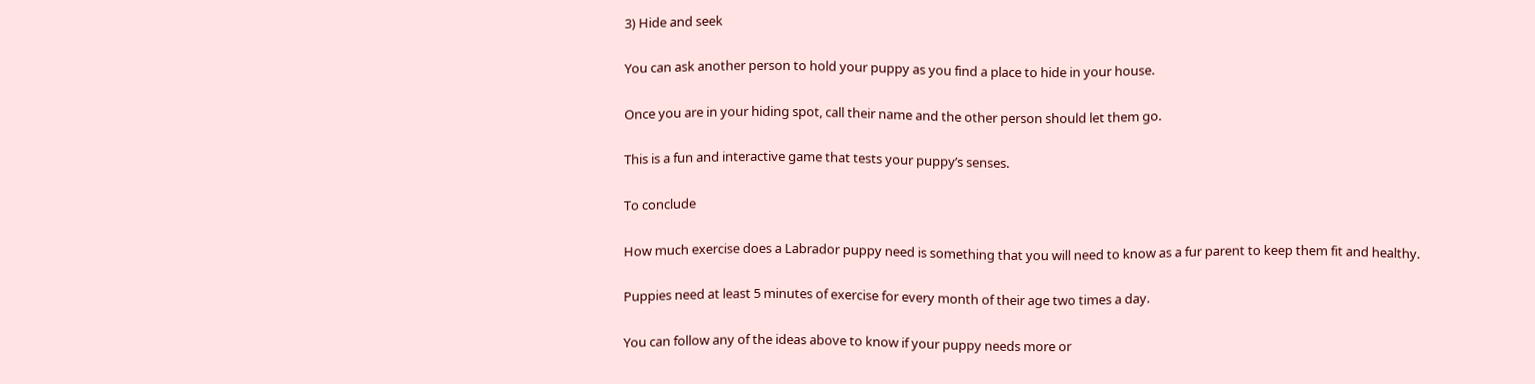3) Hide and seek

You can ask another person to hold your puppy as you find a place to hide in your house.

Once you are in your hiding spot, call their name and the other person should let them go.

This is a fun and interactive game that tests your puppy’s senses.

To conclude

How much exercise does a Labrador puppy need is something that you will need to know as a fur parent to keep them fit and healthy.

Puppies need at least 5 minutes of exercise for every month of their age two times a day.

You can follow any of the ideas above to know if your puppy needs more or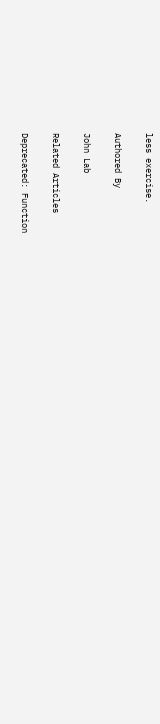less exercise.

Authored By

John Lab

Related Articles

Deprecated: Function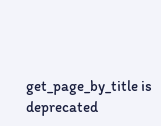get_page_by_title is deprecated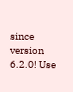since version 6.2.0! Use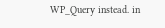WP_Query instead. in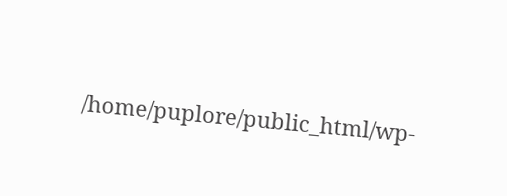/home/puplore/public_html/wp-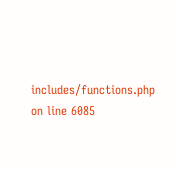includes/functions.php on line 6085